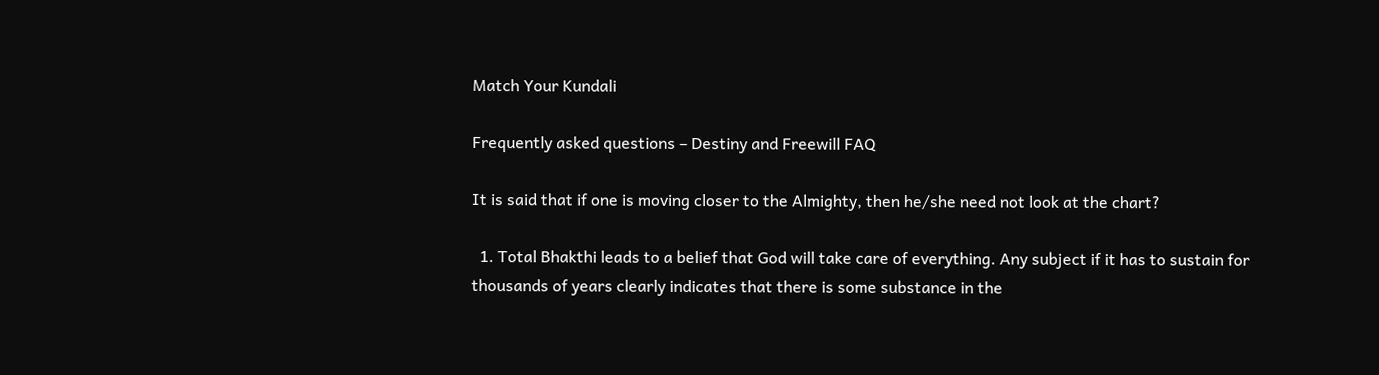Match Your Kundali

Frequently asked questions – Destiny and Freewill FAQ

It is said that if one is moving closer to the Almighty, then he/she need not look at the chart?

  1. Total Bhakthi leads to a belief that God will take care of everything. Any subject if it has to sustain for thousands of years clearly indicates that there is some substance in the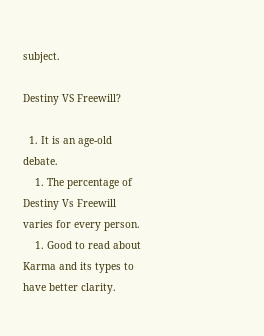subject.

Destiny VS Freewill?

  1. It is an age-old debate.
    1. The percentage of Destiny Vs Freewill varies for every person.
    1. Good to read about Karma and its types to have better clarity.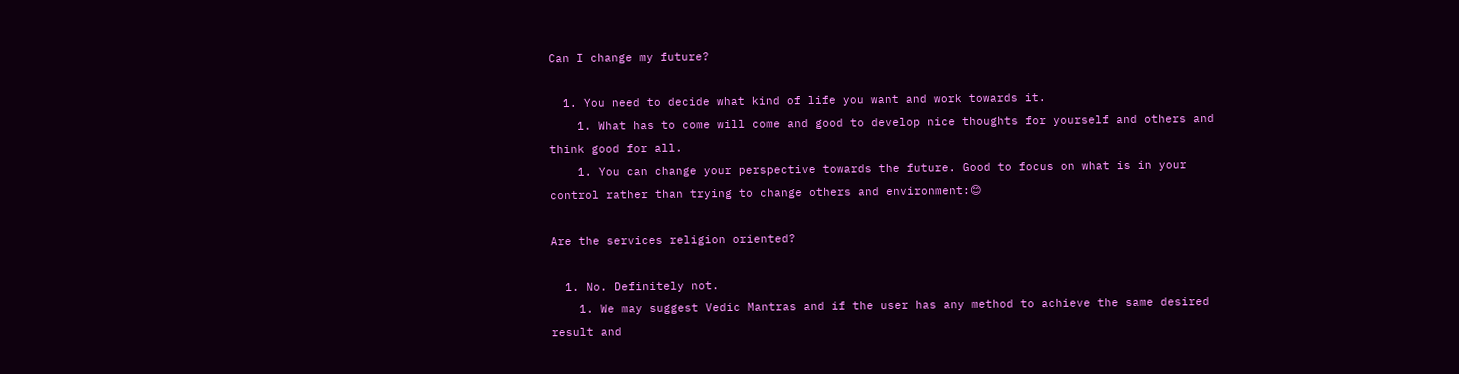Can I change my future?

  1. You need to decide what kind of life you want and work towards it.
    1. What has to come will come and good to develop nice thoughts for yourself and others and think good for all.
    1. You can change your perspective towards the future. Good to focus on what is in your control rather than trying to change others and environment:😊

Are the services religion oriented?

  1. No. Definitely not.
    1. We may suggest Vedic Mantras and if the user has any method to achieve the same desired result and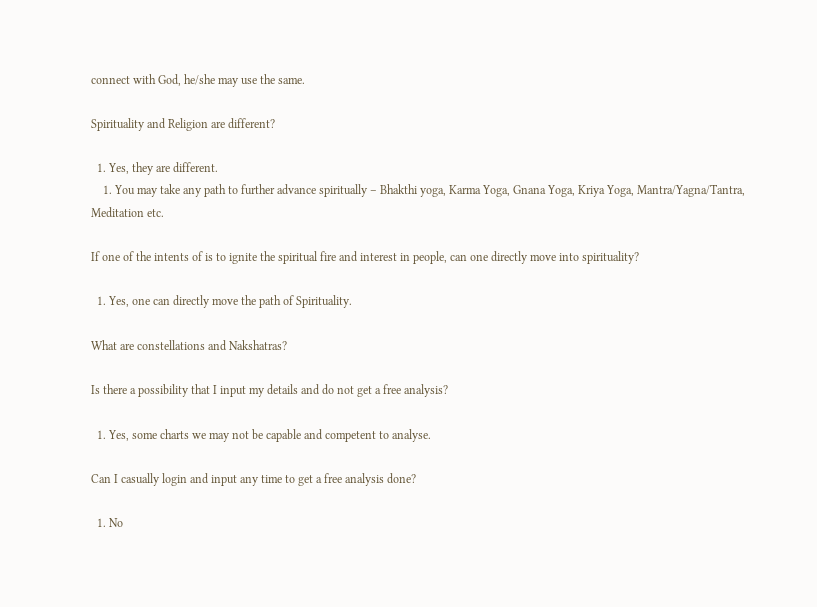connect with God, he/she may use the same.

Spirituality and Religion are different?

  1. Yes, they are different.
    1. You may take any path to further advance spiritually – Bhakthi yoga, Karma Yoga, Gnana Yoga, Kriya Yoga, Mantra/Yagna/Tantra, Meditation etc.

If one of the intents of is to ignite the spiritual fire and interest in people, can one directly move into spirituality?

  1. Yes, one can directly move the path of Spirituality.

What are constellations and Nakshatras?

Is there a possibility that I input my details and do not get a free analysis?

  1. Yes, some charts we may not be capable and competent to analyse.

Can I casually login and input any time to get a free analysis done?

  1. No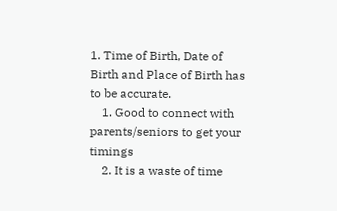1. Time of Birth, Date of Birth and Place of Birth has to be accurate.
    1. Good to connect with parents/seniors to get your timings
    2. It is a waste of time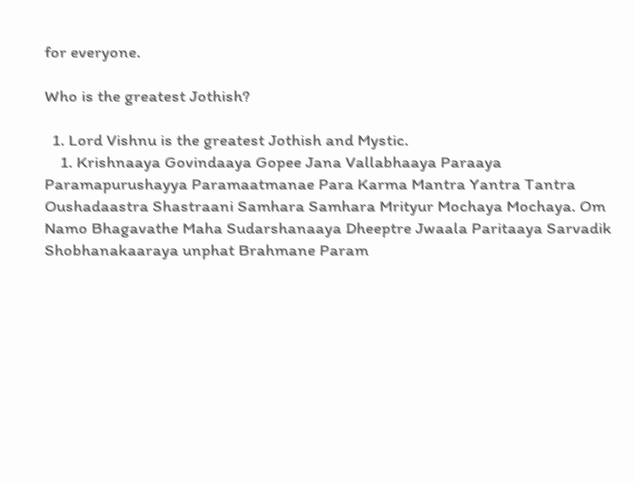for everyone.

Who is the greatest Jothish?

  1. Lord Vishnu is the greatest Jothish and Mystic.
    1. Krishnaaya Govindaaya Gopee Jana Vallabhaaya Paraaya Paramapurushayya Paramaatmanae Para Karma Mantra Yantra Tantra Oushadaastra Shastraani Samhara Samhara Mrityur Mochaya Mochaya. Om Namo Bhagavathe Maha Sudarshanaaya Dheeptre Jwaala Paritaaya Sarvadik Shobhanakaaraya unphat Brahmane Param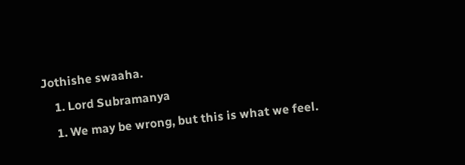Jothishe swaaha.
    1. Lord Subramanya
    1. We may be wrong, but this is what we feel.